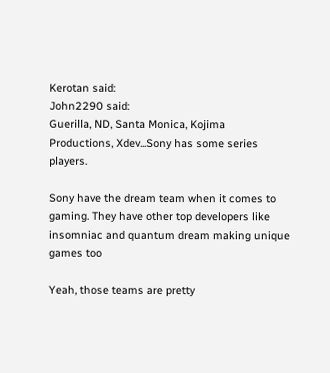Kerotan said:
John2290 said:
Guerilla, ND, Santa Monica, Kojima Productions, Xdev...Sony has some series players.

Sony have the dream team when it comes to gaming. They have other top developers like insomniac and quantum dream making unique games too

Yeah, those teams are pretty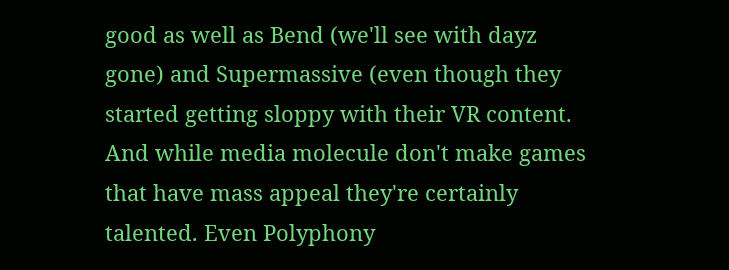good as well as Bend (we'll see with dayz gone) and Supermassive (even though they started getting sloppy with their VR content. And while media molecule don't make games that have mass appeal they're certainly talented. Even Polyphony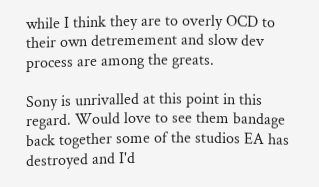while I think they are to overly OCD to their own detremement and slow dev process are among the greats.

Sony is unrivalled at this point in this regard. Would love to see them bandage back together some of the studios EA has destroyed and I'd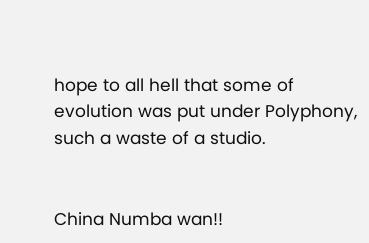hope to all hell that some of evolution was put under Polyphony, such a waste of a studio.


China Numba wan!!